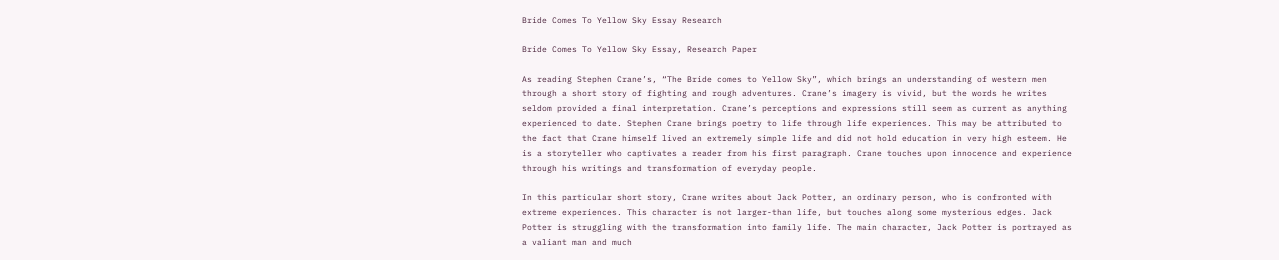Bride Comes To Yellow Sky Essay Research

Bride Comes To Yellow Sky Essay, Research Paper

As reading Stephen Crane’s, “The Bride comes to Yellow Sky”, which brings an understanding of western men through a short story of fighting and rough adventures. Crane’s imagery is vivid, but the words he writes seldom provided a final interpretation. Crane’s perceptions and expressions still seem as current as anything experienced to date. Stephen Crane brings poetry to life through life experiences. This may be attributed to the fact that Crane himself lived an extremely simple life and did not hold education in very high esteem. He is a storyteller who captivates a reader from his first paragraph. Crane touches upon innocence and experience through his writings and transformation of everyday people.

In this particular short story, Crane writes about Jack Potter, an ordinary person, who is confronted with extreme experiences. This character is not larger-than life, but touches along some mysterious edges. Jack Potter is struggling with the transformation into family life. The main character, Jack Potter is portrayed as a valiant man and much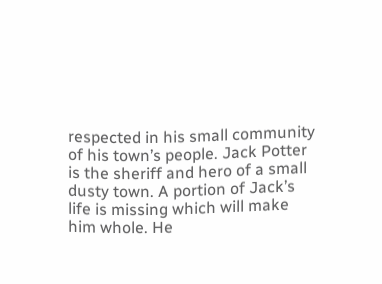respected in his small community of his town’s people. Jack Potter is the sheriff and hero of a small dusty town. A portion of Jack’s life is missing which will make him whole. He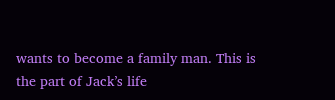wants to become a family man. This is the part of Jack’s life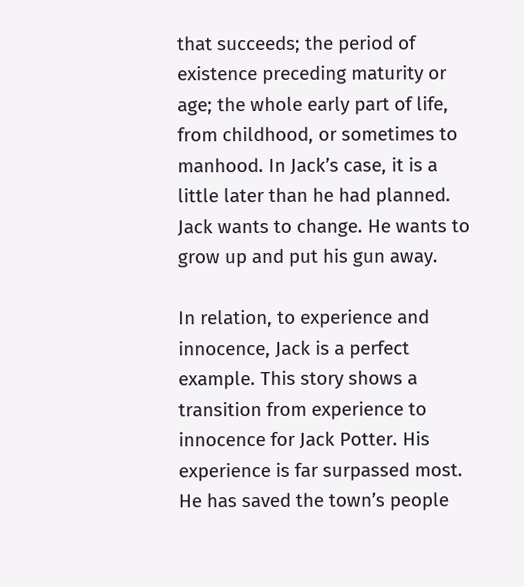that succeeds; the period of existence preceding maturity or age; the whole early part of life, from childhood, or sometimes to manhood. In Jack’s case, it is a little later than he had planned. Jack wants to change. He wants to grow up and put his gun away.

In relation, to experience and innocence, Jack is a perfect example. This story shows a transition from experience to innocence for Jack Potter. His experience is far surpassed most. He has saved the town’s people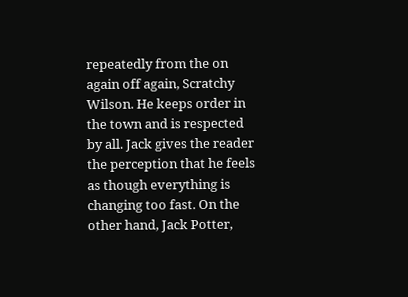repeatedly from the on again off again, Scratchy Wilson. He keeps order in the town and is respected by all. Jack gives the reader the perception that he feels as though everything is changing too fast. On the other hand, Jack Potter,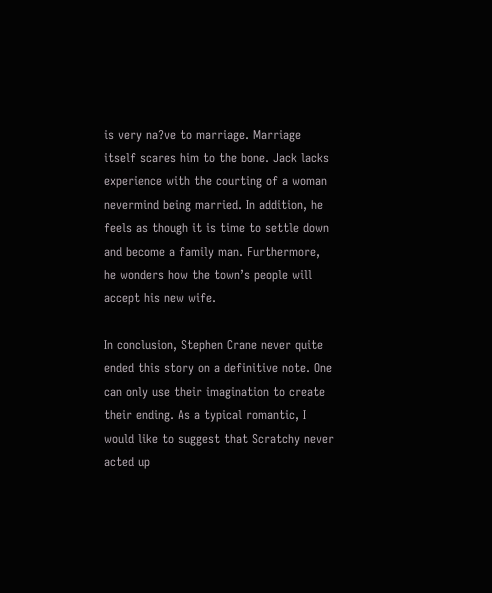is very na?ve to marriage. Marriage itself scares him to the bone. Jack lacks experience with the courting of a woman nevermind being married. In addition, he feels as though it is time to settle down and become a family man. Furthermore, he wonders how the town’s people will accept his new wife.

In conclusion, Stephen Crane never quite ended this story on a definitive note. One can only use their imagination to create their ending. As a typical romantic, I would like to suggest that Scratchy never acted up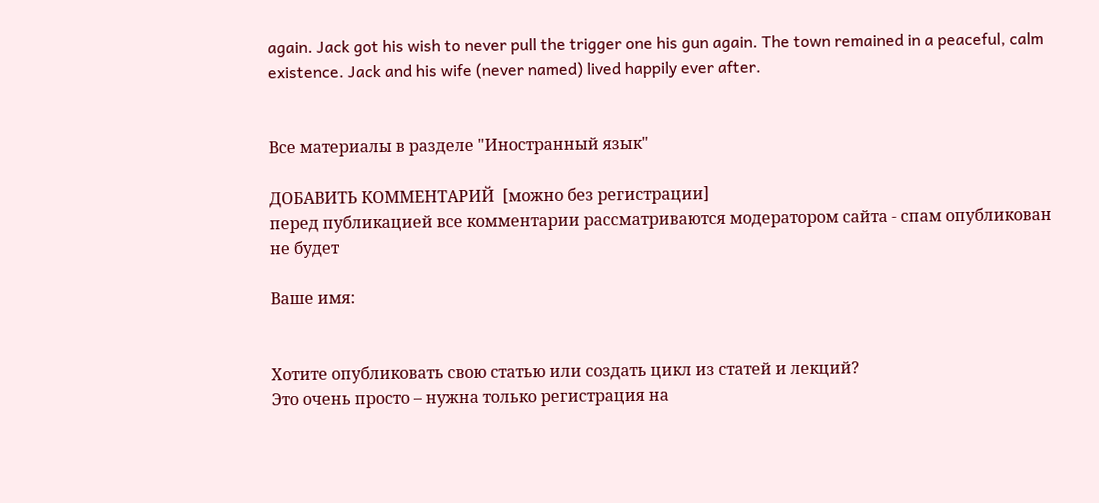again. Jack got his wish to never pull the trigger one his gun again. The town remained in a peaceful, calm existence. Jack and his wife (never named) lived happily ever after.


Все материалы в разделе "Иностранный язык"

ДОБАВИТЬ КОММЕНТАРИЙ  [можно без регистрации]
перед публикацией все комментарии рассматриваются модератором сайта - спам опубликован не будет

Ваше имя:


Хотите опубликовать свою статью или создать цикл из статей и лекций?
Это очень просто – нужна только регистрация на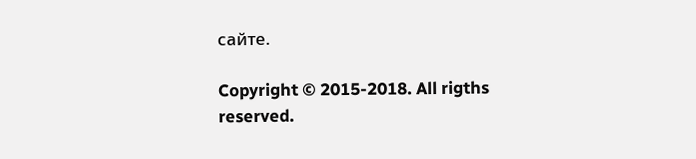сайте.

Copyright © 2015-2018. All rigths reserved.